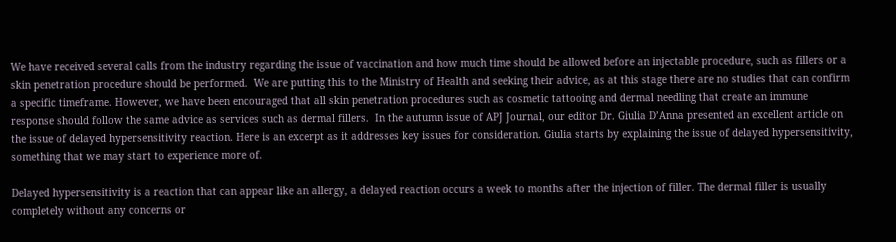We have received several calls from the industry regarding the issue of vaccination and how much time should be allowed before an injectable procedure, such as fillers or a skin penetration procedure should be performed.  We are putting this to the Ministry of Health and seeking their advice, as at this stage there are no studies that can confirm a specific timeframe. However, we have been encouraged that all skin penetration procedures such as cosmetic tattooing and dermal needling that create an immune response should follow the same advice as services such as dermal fillers.  In the autumn issue of APJ Journal, our editor Dr. Giulia D’Anna presented an excellent article on the issue of delayed hypersensitivity reaction. Here is an excerpt as it addresses key issues for consideration. Giulia starts by explaining the issue of delayed hypersensitivity, something that we may start to experience more of.

Delayed hypersensitivity is a reaction that can appear like an allergy, a delayed reaction occurs a week to months after the injection of filler. The dermal filler is usually completely without any concerns or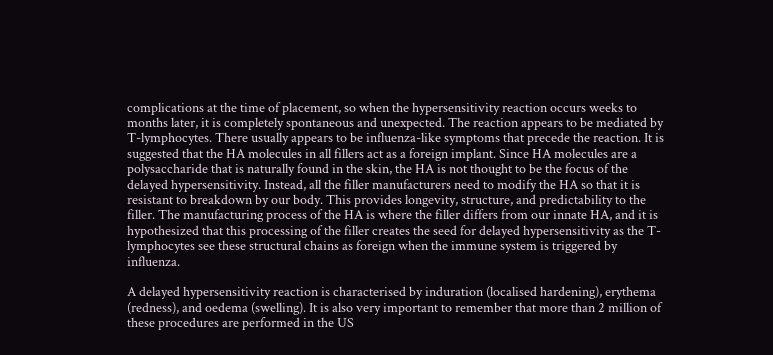complications at the time of placement, so when the hypersensitivity reaction occurs weeks to months later, it is completely spontaneous and unexpected. The reaction appears to be mediated by T-lymphocytes. There usually appears to be influenza-like symptoms that precede the reaction. It is suggested that the HA molecules in all fillers act as a foreign implant. Since HA molecules are a polysaccharide that is naturally found in the skin, the HA is not thought to be the focus of the delayed hypersensitivity. Instead, all the filler manufacturers need to modify the HA so that it is resistant to breakdown by our body. This provides longevity, structure, and predictability to the filler. The manufacturing process of the HA is where the filler differs from our innate HA, and it is hypothesized that this processing of the filler creates the seed for delayed hypersensitivity as the T-lymphocytes see these structural chains as foreign when the immune system is triggered by influenza.

A delayed hypersensitivity reaction is characterised by induration (localised hardening), erythema (redness), and oedema (swelling). It is also very important to remember that more than 2 million of these procedures are performed in the US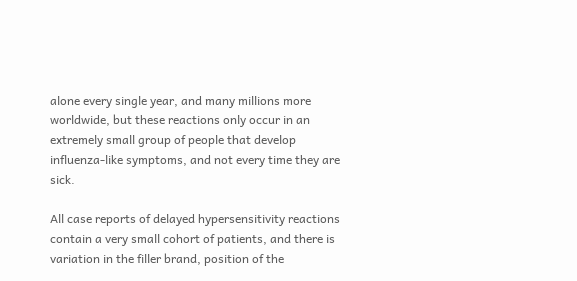alone every single year, and many millions more worldwide, but these reactions only occur in an extremely small group of people that develop influenza-like symptoms, and not every time they are sick.

All case reports of delayed hypersensitivity reactions contain a very small cohort of patients, and there is variation in the filler brand, position of the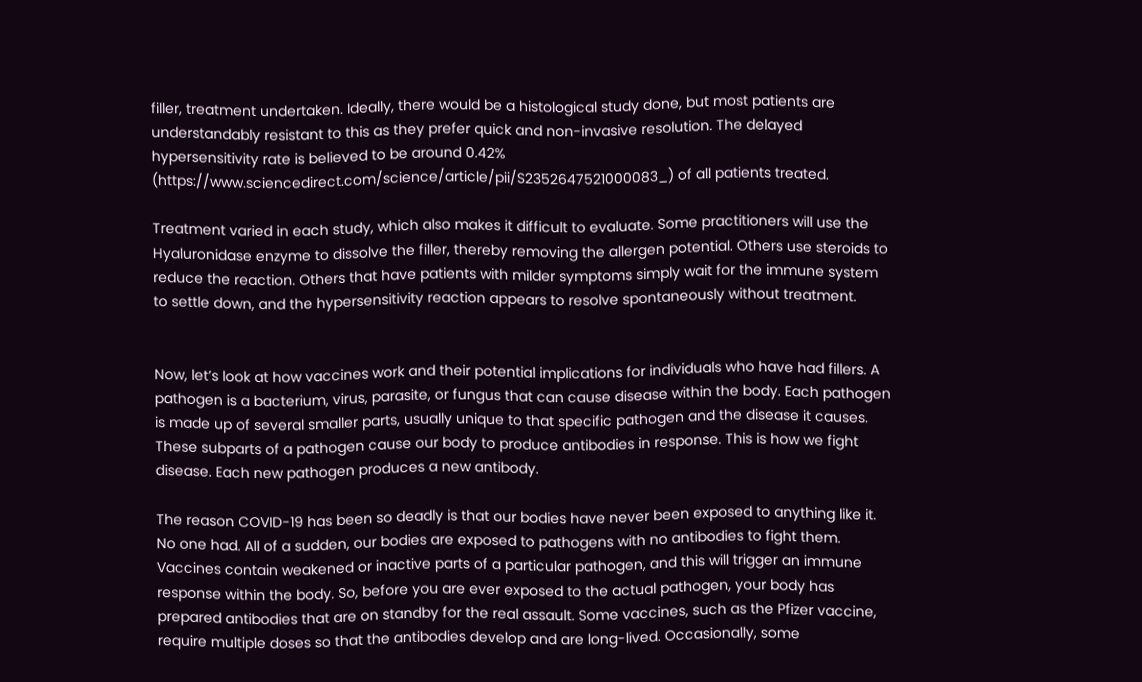filler, treatment undertaken. Ideally, there would be a histological study done, but most patients are understandably resistant to this as they prefer quick and non-invasive resolution. The delayed hypersensitivity rate is believed to be around 0.42% (https://www.sciencedirect.com/science/article/pii/S2352647521000083_) of all patients treated.

Treatment varied in each study, which also makes it difficult to evaluate. Some practitioners will use the Hyaluronidase enzyme to dissolve the filler, thereby removing the allergen potential. Others use steroids to reduce the reaction. Others that have patients with milder symptoms simply wait for the immune system to settle down, and the hypersensitivity reaction appears to resolve spontaneously without treatment.


Now, let’s look at how vaccines work and their potential implications for individuals who have had fillers. A pathogen is a bacterium, virus, parasite, or fungus that can cause disease within the body. Each pathogen is made up of several smaller parts, usually unique to that specific pathogen and the disease it causes. These subparts of a pathogen cause our body to produce antibodies in response. This is how we fight disease. Each new pathogen produces a new antibody.

The reason COVID-19 has been so deadly is that our bodies have never been exposed to anything like it. No one had. All of a sudden, our bodies are exposed to pathogens with no antibodies to fight them. Vaccines contain weakened or inactive parts of a particular pathogen, and this will trigger an immune response within the body. So, before you are ever exposed to the actual pathogen, your body has prepared antibodies that are on standby for the real assault. Some vaccines, such as the Pfizer vaccine, require multiple doses so that the antibodies develop and are long-lived. Occasionally, some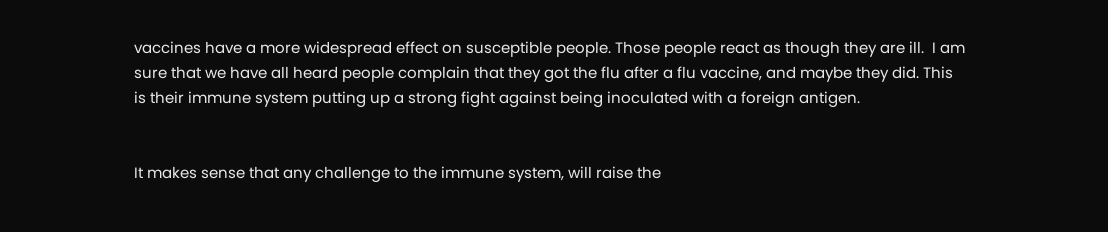vaccines have a more widespread effect on susceptible people. Those people react as though they are ill.  I am sure that we have all heard people complain that they got the flu after a flu vaccine, and maybe they did. This is their immune system putting up a strong fight against being inoculated with a foreign antigen.


It makes sense that any challenge to the immune system, will raise the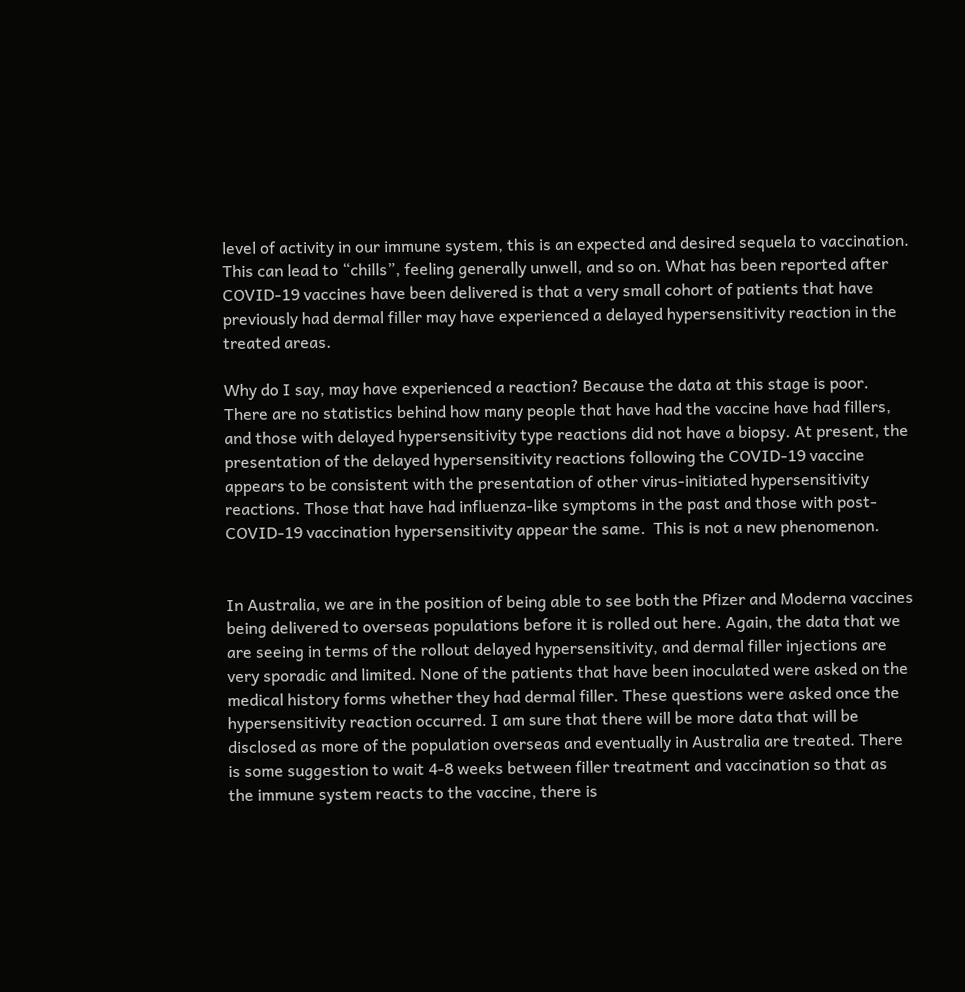level of activity in our immune system, this is an expected and desired sequela to vaccination. This can lead to “chills”, feeling generally unwell, and so on. What has been reported after COVID-19 vaccines have been delivered is that a very small cohort of patients that have previously had dermal filler may have experienced a delayed hypersensitivity reaction in the treated areas.

Why do I say, may have experienced a reaction? Because the data at this stage is poor. There are no statistics behind how many people that have had the vaccine have had fillers, and those with delayed hypersensitivity type reactions did not have a biopsy. At present, the presentation of the delayed hypersensitivity reactions following the COVID-19 vaccine appears to be consistent with the presentation of other virus-initiated hypersensitivity reactions. Those that have had influenza-like symptoms in the past and those with post-COVID-19 vaccination hypersensitivity appear the same.  This is not a new phenomenon.


In Australia, we are in the position of being able to see both the Pfizer and Moderna vaccines being delivered to overseas populations before it is rolled out here. Again, the data that we are seeing in terms of the rollout delayed hypersensitivity, and dermal filler injections are very sporadic and limited. None of the patients that have been inoculated were asked on the medical history forms whether they had dermal filler. These questions were asked once the hypersensitivity reaction occurred. I am sure that there will be more data that will be disclosed as more of the population overseas and eventually in Australia are treated. There is some suggestion to wait 4-8 weeks between filler treatment and vaccination so that as the immune system reacts to the vaccine, there is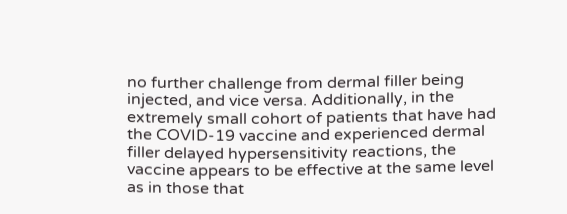no further challenge from dermal filler being injected, and vice versa. Additionally, in the extremely small cohort of patients that have had the COVID-19 vaccine and experienced dermal filler delayed hypersensitivity reactions, the vaccine appears to be effective at the same level as in those that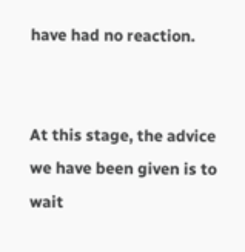have had no reaction.


At this stage, the advice we have been given is to wait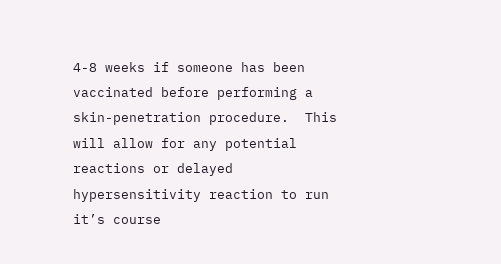4-8 weeks if someone has been vaccinated before performing a skin-penetration procedure.  This will allow for any potential reactions or delayed hypersensitivity reaction to run it’s course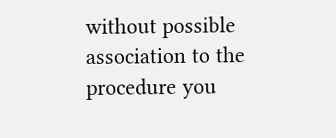without possible association to the procedure you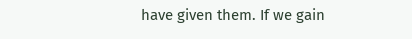have given them. If we gain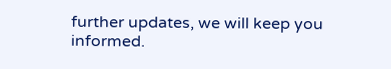further updates, we will keep you informed.